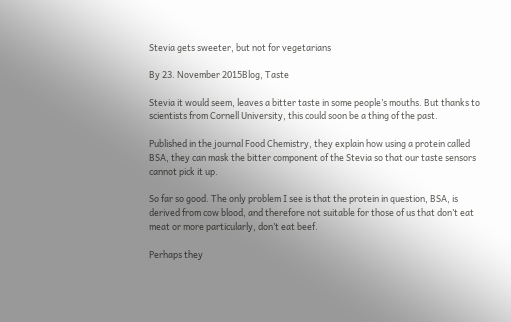Stevia gets sweeter, but not for vegetarians

By 23. November 2015Blog, Taste

Stevia it would seem, leaves a bitter taste in some people’s mouths. But thanks to scientists from Cornell University, this could soon be a thing of the past.

Published in the journal Food Chemistry, they explain how using a protein called BSA, they can mask the bitter component of the Stevia so that our taste sensors cannot pick it up.

So far so good. The only problem I see is that the protein in question, BSA, is derived from cow blood, and therefore not suitable for those of us that don’t eat meat or more particularly, don’t eat beef.

Perhaps they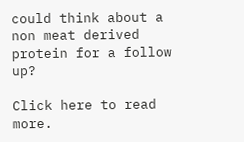could think about a non meat derived protein for a follow up?

Click here to read more.